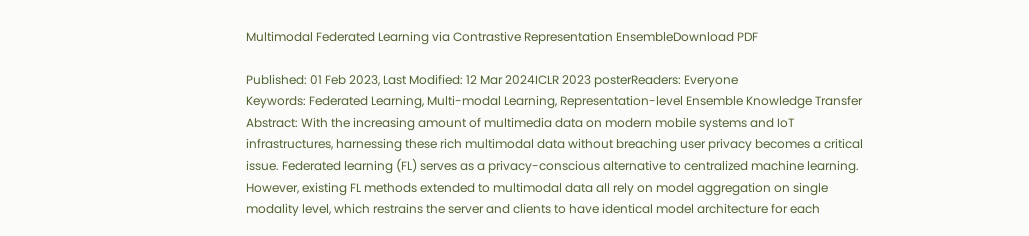Multimodal Federated Learning via Contrastive Representation EnsembleDownload PDF

Published: 01 Feb 2023, Last Modified: 12 Mar 2024ICLR 2023 posterReaders: Everyone
Keywords: Federated Learning, Multi-modal Learning, Representation-level Ensemble Knowledge Transfer
Abstract: With the increasing amount of multimedia data on modern mobile systems and IoT infrastructures, harnessing these rich multimodal data without breaching user privacy becomes a critical issue. Federated learning (FL) serves as a privacy-conscious alternative to centralized machine learning. However, existing FL methods extended to multimodal data all rely on model aggregation on single modality level, which restrains the server and clients to have identical model architecture for each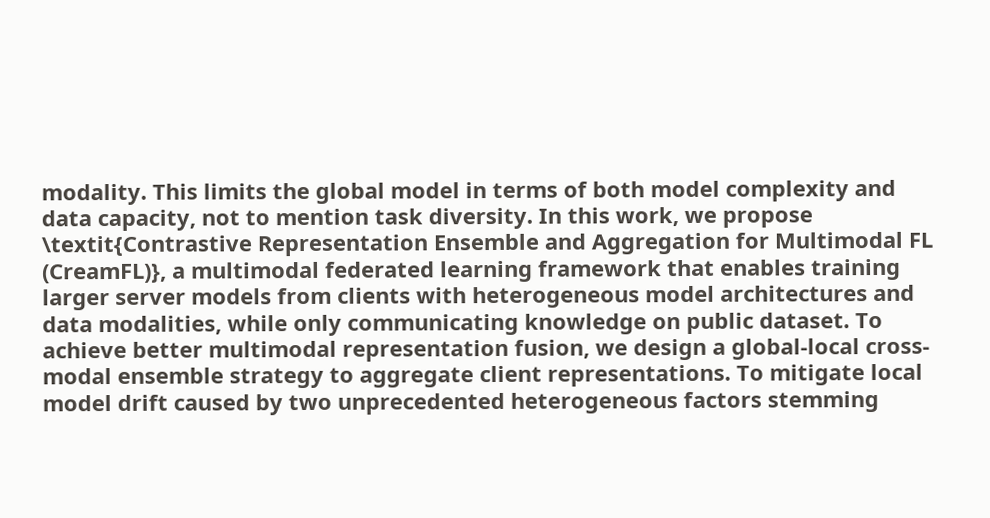modality. This limits the global model in terms of both model complexity and data capacity, not to mention task diversity. In this work, we propose \textit{Contrastive Representation Ensemble and Aggregation for Multimodal FL (CreamFL)}, a multimodal federated learning framework that enables training larger server models from clients with heterogeneous model architectures and data modalities, while only communicating knowledge on public dataset. To achieve better multimodal representation fusion, we design a global-local cross-modal ensemble strategy to aggregate client representations. To mitigate local model drift caused by two unprecedented heterogeneous factors stemming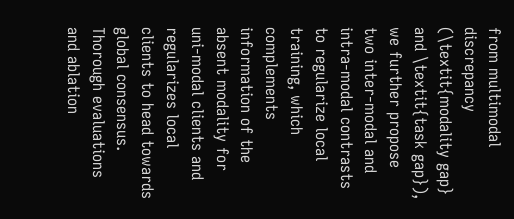from multimodal discrepancy (\textit{modality gap} and \textit{task gap}), we further propose two inter-modal and intra-modal contrasts to regularize local training, which complements information of the absent modality for uni-modal clients and regularizes local clients to head towards global consensus. Thorough evaluations and ablation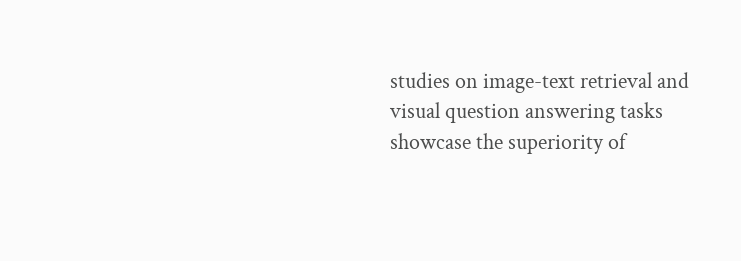studies on image-text retrieval and visual question answering tasks showcase the superiority of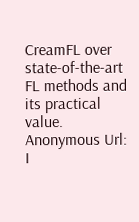CreamFL over state-of-the-art FL methods and its practical value.
Anonymous Url: I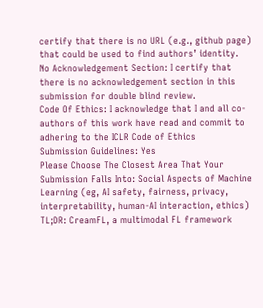certify that there is no URL (e.g., github page) that could be used to find authors’ identity.
No Acknowledgement Section: I certify that there is no acknowledgement section in this submission for double blind review.
Code Of Ethics: I acknowledge that I and all co-authors of this work have read and commit to adhering to the ICLR Code of Ethics
Submission Guidelines: Yes
Please Choose The Closest Area That Your Submission Falls Into: Social Aspects of Machine Learning (eg, AI safety, fairness, privacy, interpretability, human-AI interaction, ethics)
TL;DR: CreamFL, a multimodal FL framework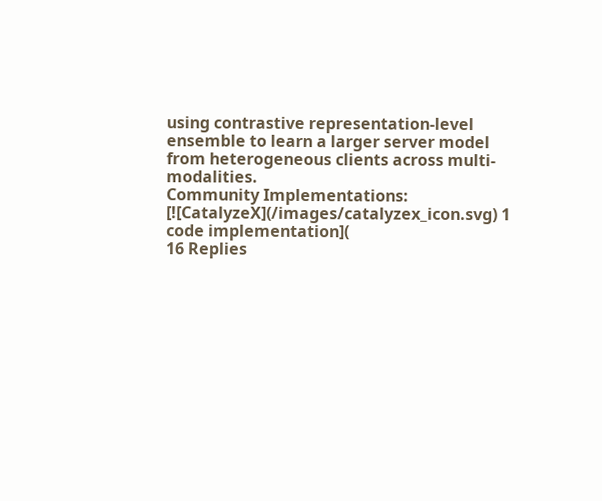using contrastive representation-level ensemble to learn a larger server model from heterogeneous clients across multi-modalities.
Community Implementations: [![CatalyzeX](/images/catalyzex_icon.svg) 1 code implementation](
16 Replies